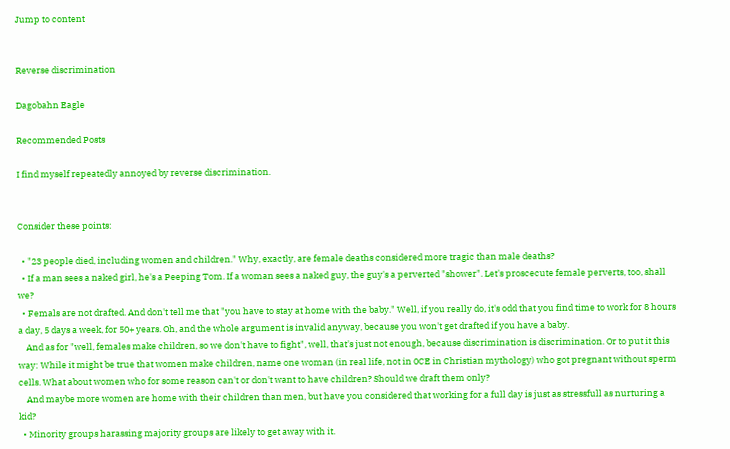Jump to content


Reverse discrimination

Dagobahn Eagle

Recommended Posts

I find myself repeatedly annoyed by reverse discrimination.


Consider these points:

  • "23 people died, including women and children." Why, exactly, are female deaths considered more tragic than male deaths?
  • If a man sees a naked girl, he's a Peeping Tom. If a woman sees a naked guy, the guy's a perverted "shower". Let's proscecute female perverts, too, shall we?
  • Femals are not drafted. And don't tell me that "you have to stay at home with the baby." Well, if you really do, it's odd that you find time to work for 8 hours a day, 5 days a week, for 50+ years. Oh, and the whole argument is invalid anyway, because you won't get drafted if you have a baby.
    And as for "well, females make children, so we don't have to fight", well, that's just not enough, because discrimination is discrimination. Or to put it this way: While it might be true that women make children, name one woman (in real life, not in 0CE in Christian mythology) who got pregnant without sperm cells. What about women who for some reason can't or don't want to have children? Should we draft them only?
    And maybe more women are home with their children than men, but have you considered that working for a full day is just as stressfull as nurturing a kid?
  • Minority groups harassing majority groups are likely to get away with it.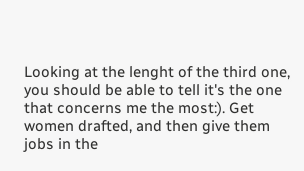Looking at the lenght of the third one, you should be able to tell it's the one that concerns me the most:). Get women drafted, and then give them jobs in the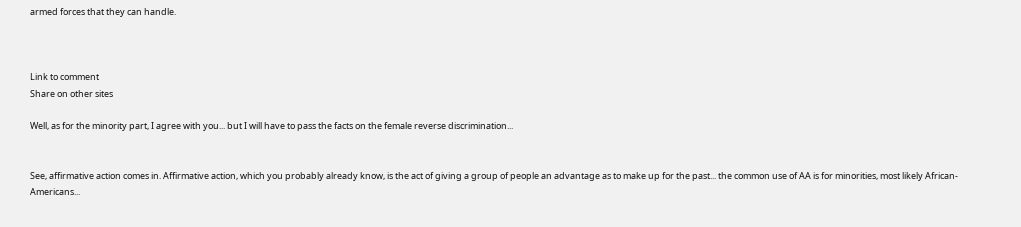armed forces that they can handle.



Link to comment
Share on other sites

Well, as for the minority part, I agree with you... but I will have to pass the facts on the female reverse discrimination...


See, affirmative action comes in. Affirmative action, which you probably already know, is the act of giving a group of people an advantage as to make up for the past... the common use of AA is for minorities, most likely African-Americans...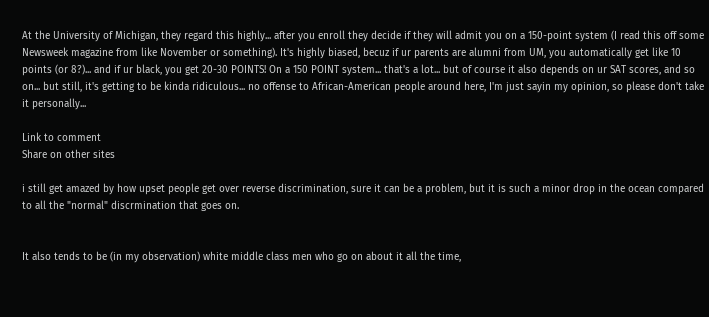At the University of Michigan, they regard this highly... after you enroll they decide if they will admit you on a 150-point system (I read this off some Newsweek magazine from like November or something). It's highly biased, becuz if ur parents are alumni from UM, you automatically get like 10 points (or 8?)... and if ur black, you get 20-30 POINTS! On a 150 POINT system... that's a lot... but of course it also depends on ur SAT scores, and so on... but still, it's getting to be kinda ridiculous... no offense to African-American people around here, I'm just sayin my opinion, so please don't take it personally...

Link to comment
Share on other sites

i still get amazed by how upset people get over reverse discrimination, sure it can be a problem, but it is such a minor drop in the ocean compared to all the "normal" discrmination that goes on.


It also tends to be (in my observation) white middle class men who go on about it all the time,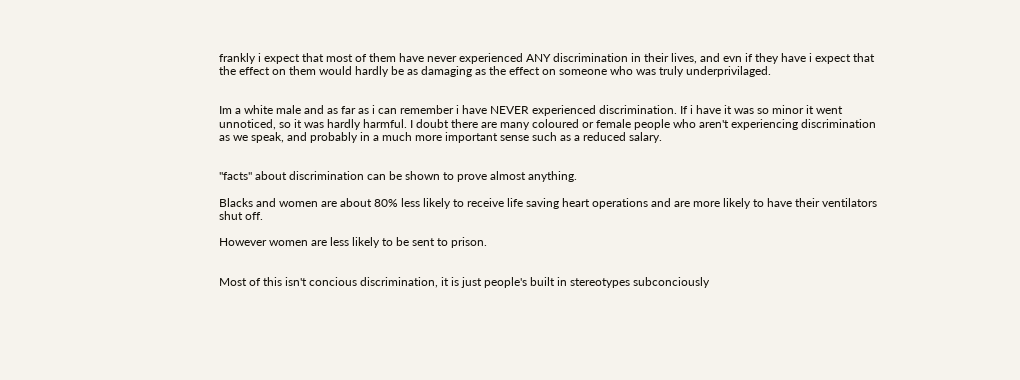frankly i expect that most of them have never experienced ANY discrimination in their lives, and evn if they have i expect that the effect on them would hardly be as damaging as the effect on someone who was truly underprivilaged.


Im a white male and as far as i can remember i have NEVER experienced discrimination. If i have it was so minor it went unnoticed, so it was hardly harmful. I doubt there are many coloured or female people who aren't experiencing discrimination as we speak, and probably in a much more important sense such as a reduced salary.


"facts" about discrimination can be shown to prove almost anything.

Blacks and women are about 80% less likely to receive life saving heart operations and are more likely to have their ventilators shut off.

However women are less likely to be sent to prison.


Most of this isn't concious discrimination, it is just people's built in stereotypes subconciously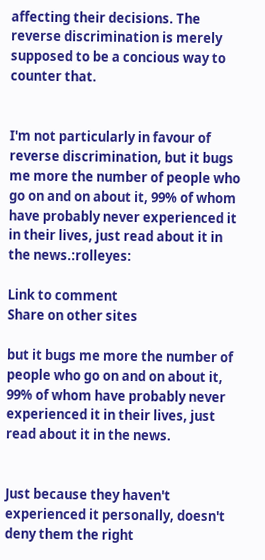affecting their decisions. The reverse discrimination is merely supposed to be a concious way to counter that.


I'm not particularly in favour of reverse discrimination, but it bugs me more the number of people who go on and on about it, 99% of whom have probably never experienced it in their lives, just read about it in the news.:rolleyes:

Link to comment
Share on other sites

but it bugs me more the number of people who go on and on about it, 99% of whom have probably never experienced it in their lives, just read about it in the news.


Just because they haven't experienced it personally, doesn't deny them the right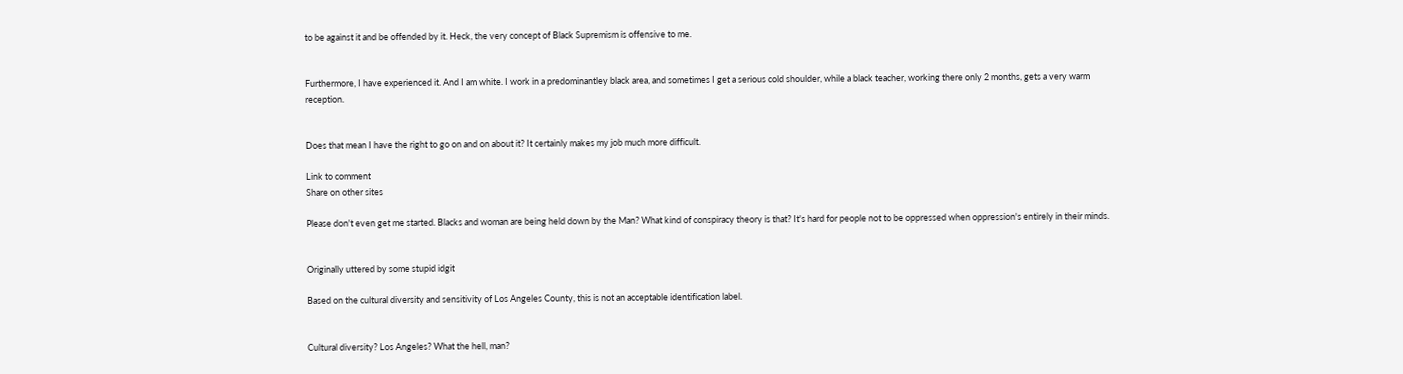to be against it and be offended by it. Heck, the very concept of Black Supremism is offensive to me.


Furthermore, I have experienced it. And I am white. I work in a predominantley black area, and sometimes I get a serious cold shoulder, while a black teacher, working there only 2 months, gets a very warm reception.


Does that mean I have the right to go on and on about it? It certainly makes my job much more difficult.

Link to comment
Share on other sites

Please don't even get me started. Blacks and woman are being held down by the Man? What kind of conspiracy theory is that? It's hard for people not to be oppressed when oppression's entirely in their minds.


Originally uttered by some stupid idgit

Based on the cultural diversity and sensitivity of Los Angeles County, this is not an acceptable identification label.


Cultural diversity? Los Angeles? What the hell, man?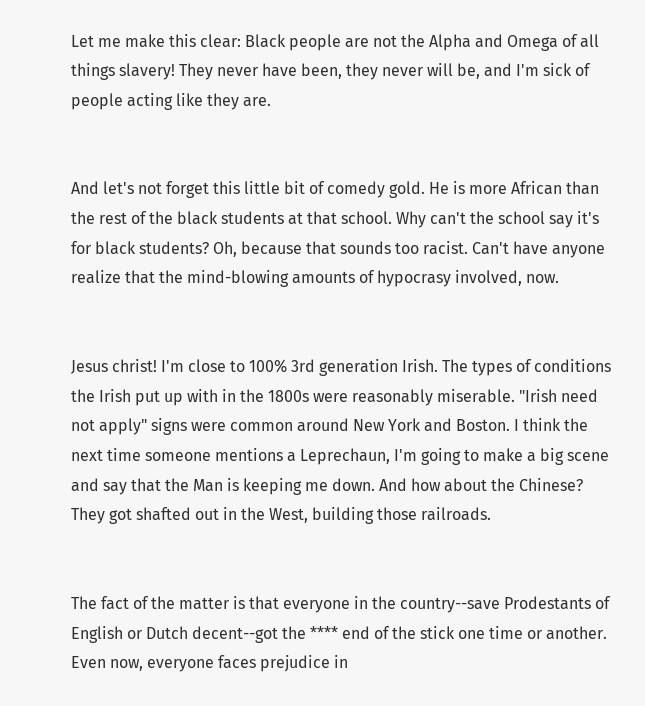Let me make this clear: Black people are not the Alpha and Omega of all things slavery! They never have been, they never will be, and I'm sick of people acting like they are.


And let's not forget this little bit of comedy gold. He is more African than the rest of the black students at that school. Why can't the school say it's for black students? Oh, because that sounds too racist. Can't have anyone realize that the mind-blowing amounts of hypocrasy involved, now.


Jesus christ! I'm close to 100% 3rd generation Irish. The types of conditions the Irish put up with in the 1800s were reasonably miserable. "Irish need not apply" signs were common around New York and Boston. I think the next time someone mentions a Leprechaun, I'm going to make a big scene and say that the Man is keeping me down. And how about the Chinese? They got shafted out in the West, building those railroads.


The fact of the matter is that everyone in the country--save Prodestants of English or Dutch decent--got the **** end of the stick one time or another. Even now, everyone faces prejudice in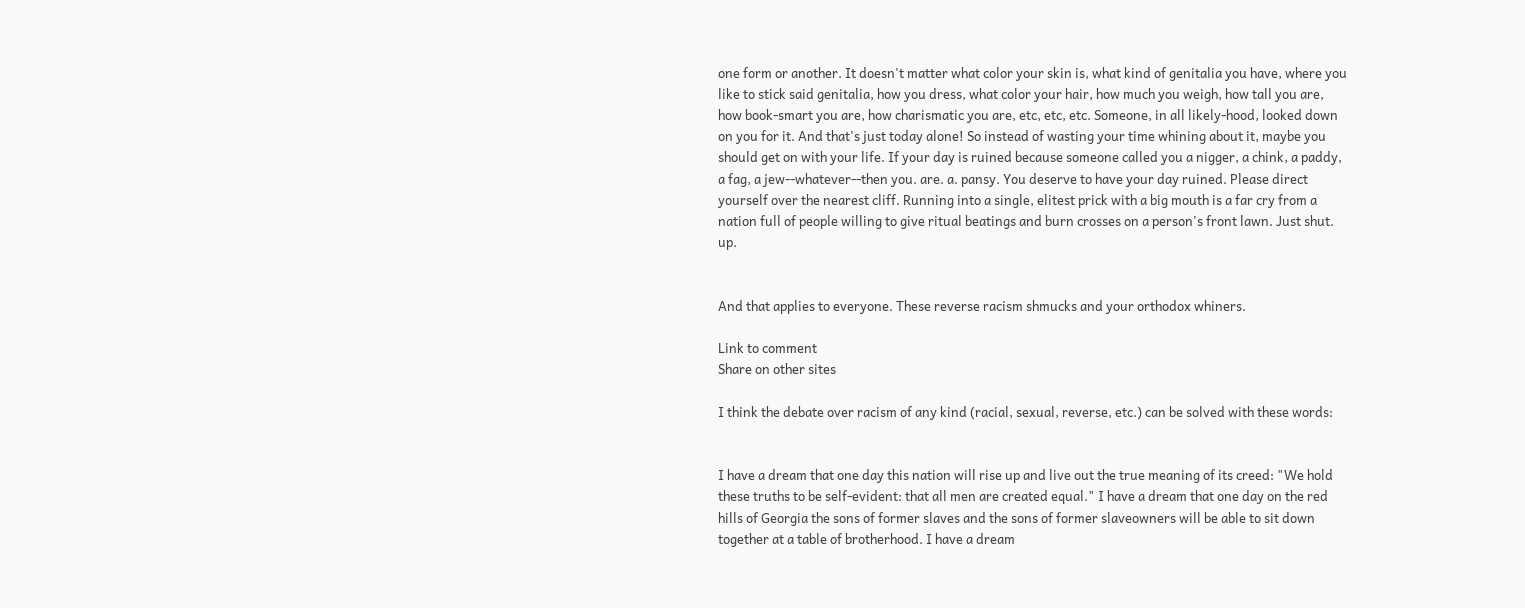one form or another. It doesn't matter what color your skin is, what kind of genitalia you have, where you like to stick said genitalia, how you dress, what color your hair, how much you weigh, how tall you are, how book-smart you are, how charismatic you are, etc, etc, etc. Someone, in all likely-hood, looked down on you for it. And that's just today alone! So instead of wasting your time whining about it, maybe you should get on with your life. If your day is ruined because someone called you a nigger, a chink, a paddy, a fag, a jew--whatever--then you. are. a. pansy. You deserve to have your day ruined. Please direct yourself over the nearest cliff. Running into a single, elitest prick with a big mouth is a far cry from a nation full of people willing to give ritual beatings and burn crosses on a person's front lawn. Just shut. up.


And that applies to everyone. These reverse racism shmucks and your orthodox whiners.

Link to comment
Share on other sites

I think the debate over racism of any kind (racial, sexual, reverse, etc.) can be solved with these words:


I have a dream that one day this nation will rise up and live out the true meaning of its creed: "We hold these truths to be self-evident: that all men are created equal." I have a dream that one day on the red hills of Georgia the sons of former slaves and the sons of former slaveowners will be able to sit down together at a table of brotherhood. I have a dream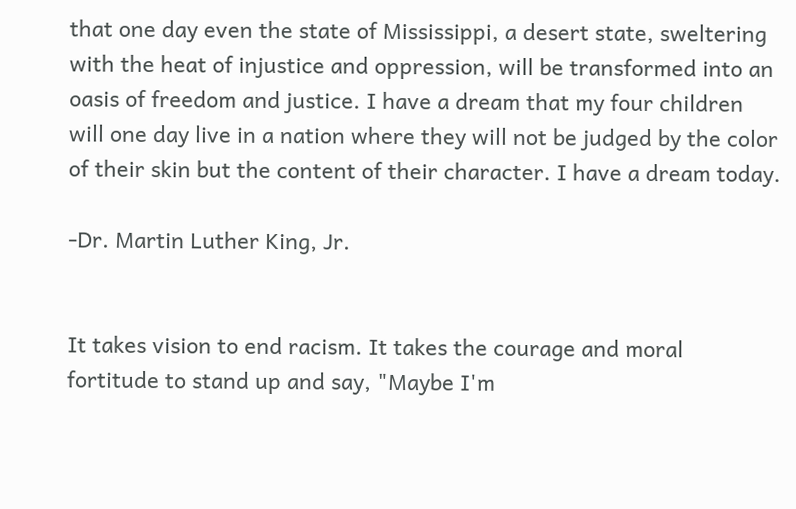that one day even the state of Mississippi, a desert state, sweltering with the heat of injustice and oppression, will be transformed into an oasis of freedom and justice. I have a dream that my four children will one day live in a nation where they will not be judged by the color of their skin but the content of their character. I have a dream today.

-Dr. Martin Luther King, Jr.


It takes vision to end racism. It takes the courage and moral fortitude to stand up and say, "Maybe I'm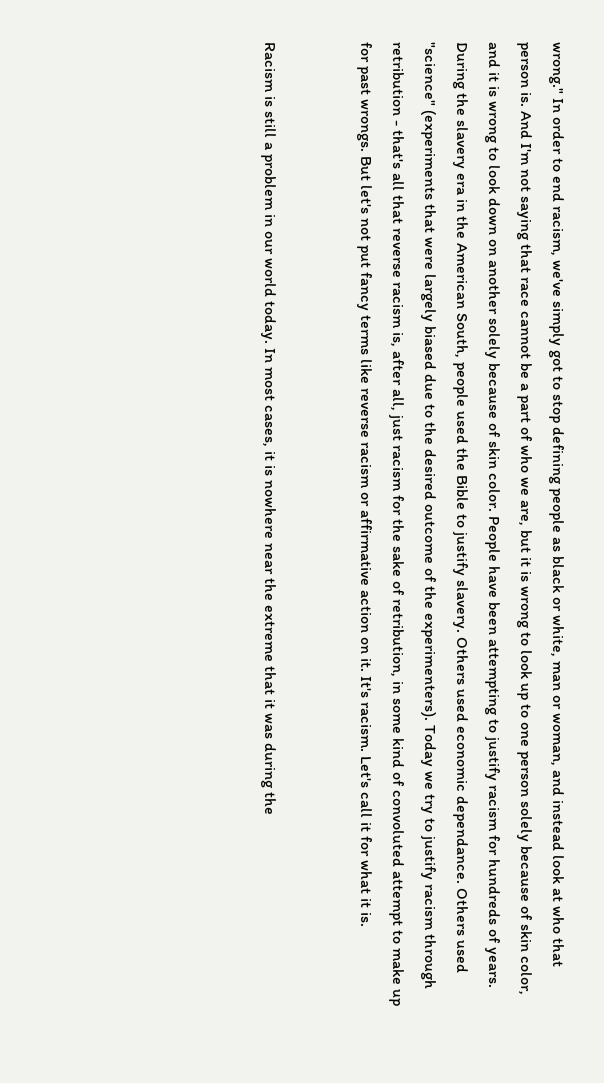wrong." In order to end racism, we've simply got to stop defining people as black or white, man or woman, and instead look at who that person is. And I'm not saying that race cannot be a part of who we are, but it is wrong to look up to one person solely because of skin color, and it is wrong to look down on another solely because of skin color. People have been attempting to justify racism for hundreds of years. During the slavery era in the American South, people used the Bible to justify slavery. Others used economic dependance. Others used "science" (experiments that were largely biased due to the desired outcome of the experimenters). Today we try to justify racism through retribution - that's all that reverse racism is, after all, just racism for the sake of retribution, in some kind of convoluted attempt to make up for past wrongs. But let's not put fancy terms like reverse racism or affirmative action on it. It's racism. Let's call it for what it is.


Racism is still a problem in our world today. In most cases, it is nowhere near the extreme that it was during the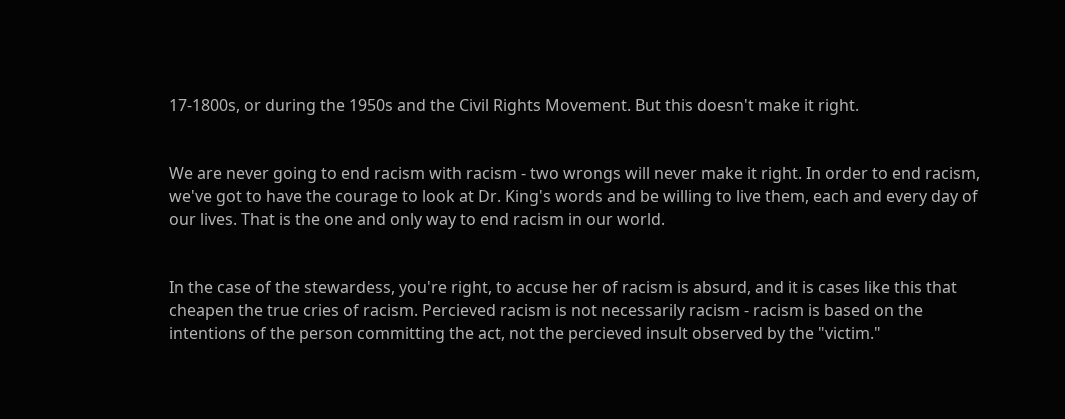17-1800s, or during the 1950s and the Civil Rights Movement. But this doesn't make it right.


We are never going to end racism with racism - two wrongs will never make it right. In order to end racism, we've got to have the courage to look at Dr. King's words and be willing to live them, each and every day of our lives. That is the one and only way to end racism in our world.


In the case of the stewardess, you're right, to accuse her of racism is absurd, and it is cases like this that cheapen the true cries of racism. Percieved racism is not necessarily racism - racism is based on the intentions of the person committing the act, not the percieved insult observed by the "victim."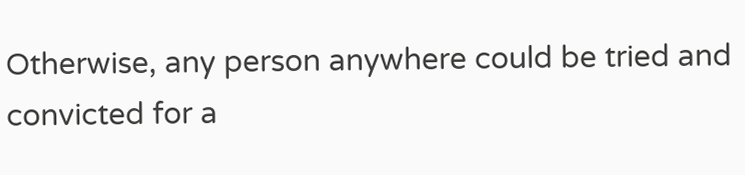Otherwise, any person anywhere could be tried and convicted for a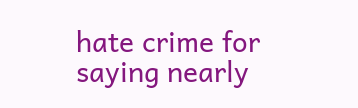hate crime for saying nearly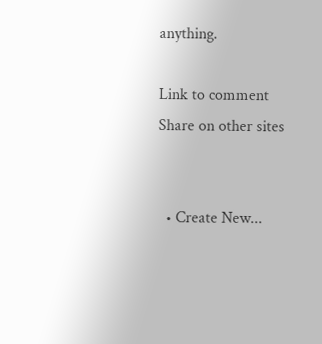anything.

Link to comment
Share on other sites


  • Create New...